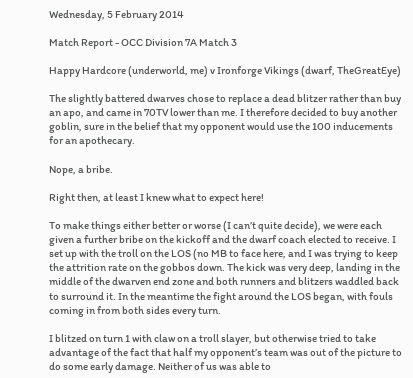Wednesday, 5 February 2014

Match Report - OCC Division 7A Match 3

Happy Hardcore (underworld, me) v Ironforge Vikings (dwarf, TheGreatEye)

The slightly battered dwarves chose to replace a dead blitzer rather than buy an apo, and came in 70TV lower than me. I therefore decided to buy another goblin, sure in the belief that my opponent would use the 100 inducements for an apothecary.

Nope, a bribe.

Right then, at least I knew what to expect here!

To make things either better or worse (I can’t quite decide), we were each given a further bribe on the kickoff and the dwarf coach elected to receive. I set up with the troll on the LOS (no MB to face here, and I was trying to keep the attrition rate on the gobbos down. The kick was very deep, landing in the middle of the dwarven end zone and both runners and blitzers waddled back to surround it. In the meantime the fight around the LOS began, with fouls coming in from both sides every turn.

I blitzed on turn 1 with claw on a troll slayer, but otherwise tried to take advantage of the fact that half my opponent’s team was out of the picture to do some early damage. Neither of us was able to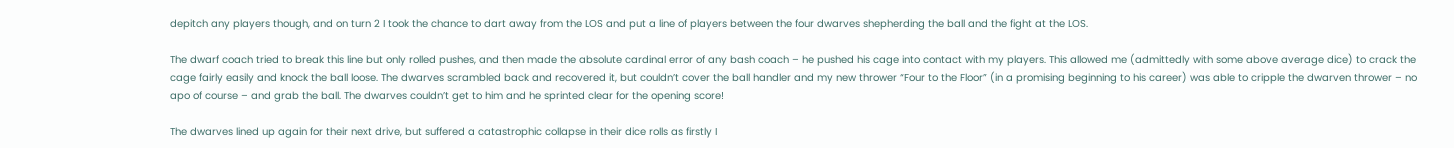depitch any players though, and on turn 2 I took the chance to dart away from the LOS and put a line of players between the four dwarves shepherding the ball and the fight at the LOS.

The dwarf coach tried to break this line but only rolled pushes, and then made the absolute cardinal error of any bash coach – he pushed his cage into contact with my players. This allowed me (admittedly with some above average dice) to crack the cage fairly easily and knock the ball loose. The dwarves scrambled back and recovered it, but couldn’t cover the ball handler and my new thrower “Four to the Floor” (in a promising beginning to his career) was able to cripple the dwarven thrower – no apo of course – and grab the ball. The dwarves couldn’t get to him and he sprinted clear for the opening score!

The dwarves lined up again for their next drive, but suffered a catastrophic collapse in their dice rolls as firstly I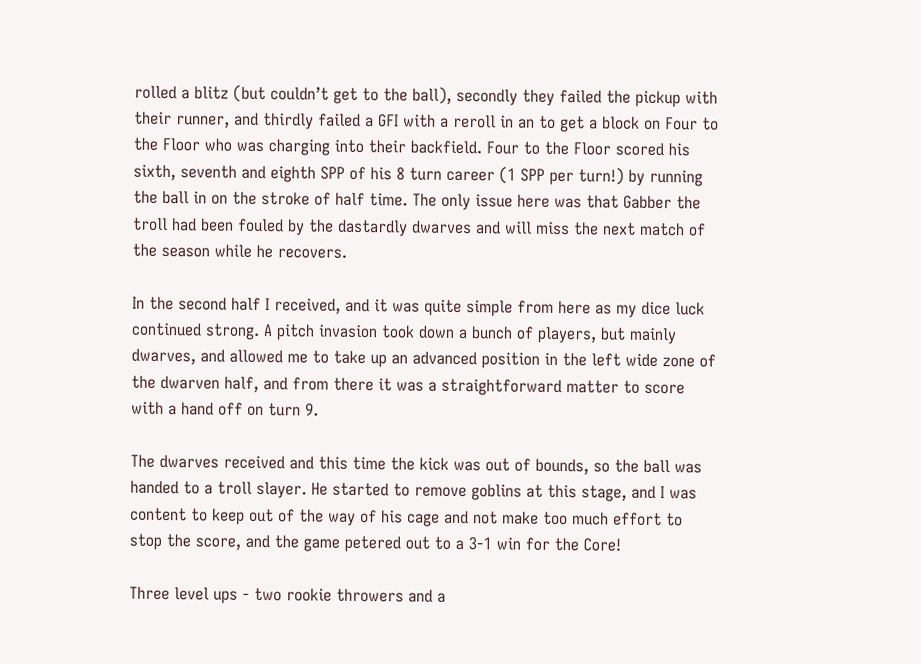rolled a blitz (but couldn’t get to the ball), secondly they failed the pickup with their runner, and thirdly failed a GFI with a reroll in an to get a block on Four to the Floor who was charging into their backfield. Four to the Floor scored his sixth, seventh and eighth SPP of his 8 turn career (1 SPP per turn!) by running the ball in on the stroke of half time. The only issue here was that Gabber the troll had been fouled by the dastardly dwarves and will miss the next match of the season while he recovers.

In the second half I received, and it was quite simple from here as my dice luck continued strong. A pitch invasion took down a bunch of players, but mainly dwarves, and allowed me to take up an advanced position in the left wide zone of the dwarven half, and from there it was a straightforward matter to score with a hand off on turn 9.

The dwarves received and this time the kick was out of bounds, so the ball was handed to a troll slayer. He started to remove goblins at this stage, and I was content to keep out of the way of his cage and not make too much effort to stop the score, and the game petered out to a 3-1 win for the Core!

Three level ups - two rookie throwers and a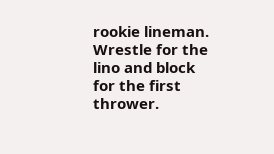rookie lineman. Wrestle for the lino and block for the first thrower.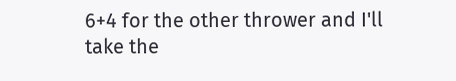6+4 for the other thrower and I'll take the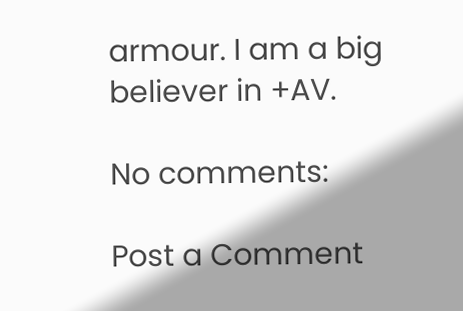armour. I am a big believer in +AV.

No comments:

Post a Comment